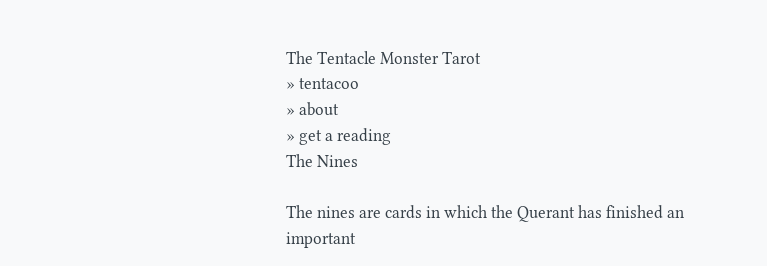The Tentacle Monster Tarot
» tentacoo
» about
» get a reading
The Nines

The nines are cards in which the Querant has finished an important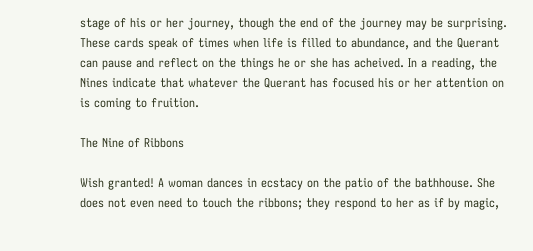stage of his or her journey, though the end of the journey may be surprising. These cards speak of times when life is filled to abundance, and the Querant can pause and reflect on the things he or she has acheived. In a reading, the Nines indicate that whatever the Querant has focused his or her attention on is coming to fruition.

The Nine of Ribbons

Wish granted! A woman dances in ecstacy on the patio of the bathhouse. She does not even need to touch the ribbons; they respond to her as if by magic,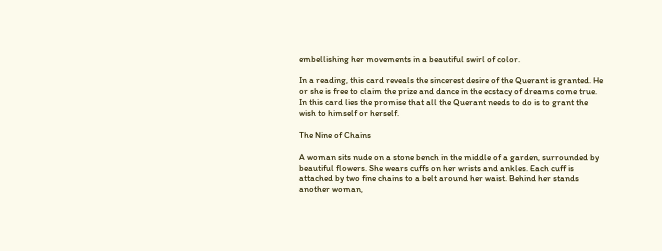embellishing her movements in a beautiful swirl of color.

In a reading, this card reveals the sincerest desire of the Querant is granted. He or she is free to claim the prize and dance in the ecstacy of dreams come true. In this card lies the promise that all the Querant needs to do is to grant the wish to himself or herself.

The Nine of Chains

A woman sits nude on a stone bench in the middle of a garden, surrounded by beautiful flowers. She wears cuffs on her wrists and ankles. Each cuff is attached by two fine chains to a belt around her waist. Behind her stands another woman,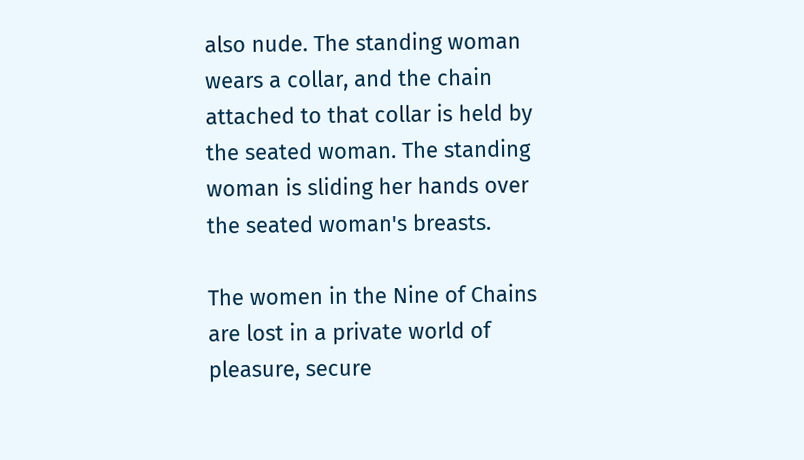also nude. The standing woman wears a collar, and the chain attached to that collar is held by the seated woman. The standing woman is sliding her hands over the seated woman's breasts.

The women in the Nine of Chains are lost in a private world of pleasure, secure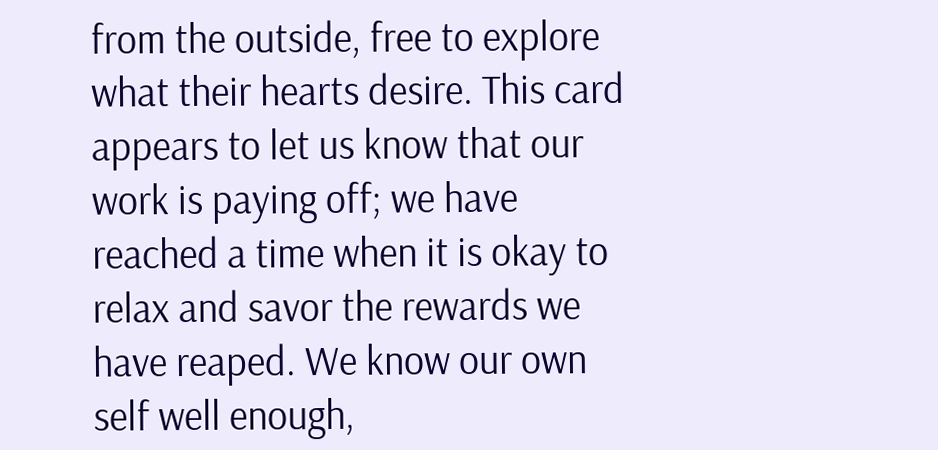from the outside, free to explore what their hearts desire. This card appears to let us know that our work is paying off; we have reached a time when it is okay to relax and savor the rewards we have reaped. We know our own self well enough,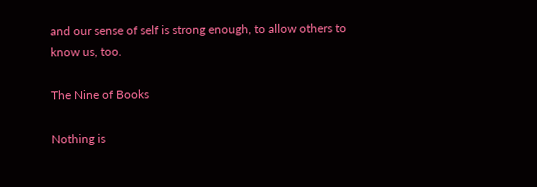and our sense of self is strong enough, to allow others to know us, too.

The Nine of Books

Nothing is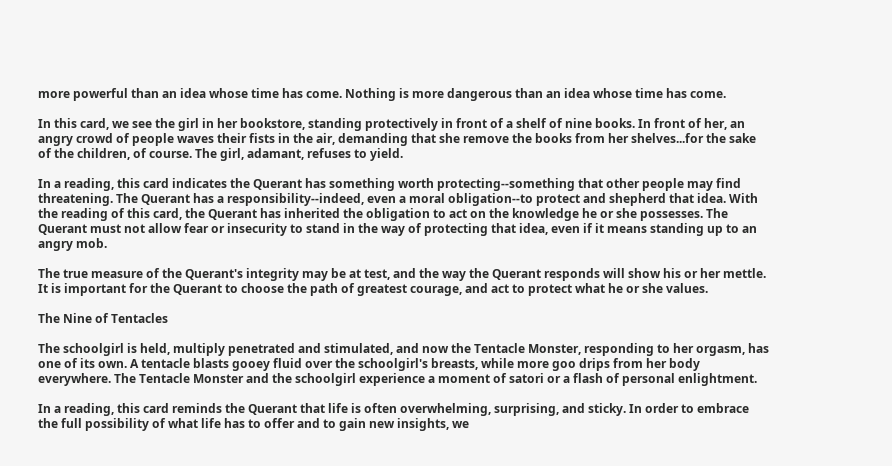more powerful than an idea whose time has come. Nothing is more dangerous than an idea whose time has come.

In this card, we see the girl in her bookstore, standing protectively in front of a shelf of nine books. In front of her, an angry crowd of people waves their fists in the air, demanding that she remove the books from her shelves...for the sake of the children, of course. The girl, adamant, refuses to yield.

In a reading, this card indicates the Querant has something worth protecting--something that other people may find threatening. The Querant has a responsibility--indeed, even a moral obligation--to protect and shepherd that idea. With the reading of this card, the Querant has inherited the obligation to act on the knowledge he or she possesses. The Querant must not allow fear or insecurity to stand in the way of protecting that idea, even if it means standing up to an angry mob.

The true measure of the Querant's integrity may be at test, and the way the Querant responds will show his or her mettle. It is important for the Querant to choose the path of greatest courage, and act to protect what he or she values.

The Nine of Tentacles

The schoolgirl is held, multiply penetrated and stimulated, and now the Tentacle Monster, responding to her orgasm, has one of its own. A tentacle blasts gooey fluid over the schoolgirl's breasts, while more goo drips from her body everywhere. The Tentacle Monster and the schoolgirl experience a moment of satori or a flash of personal enlightment.

In a reading, this card reminds the Querant that life is often overwhelming, surprising, and sticky. In order to embrace the full possibility of what life has to offer and to gain new insights, we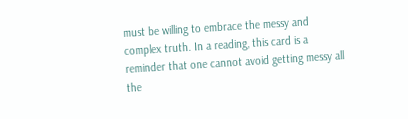must be willing to embrace the messy and complex truth. In a reading, this card is a reminder that one cannot avoid getting messy all the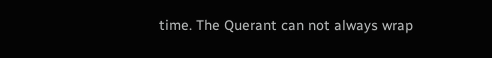time. The Querant can not always wrap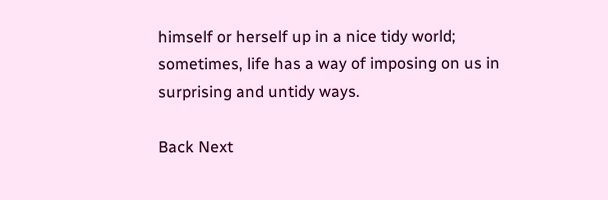himself or herself up in a nice tidy world; sometimes, life has a way of imposing on us in surprising and untidy ways.

Back Next